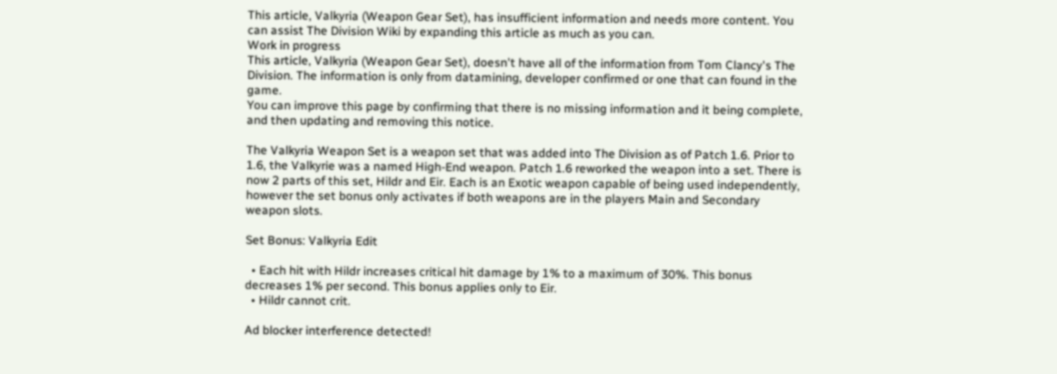This article, Valkyria (Weapon Gear Set), has insufficient information and needs more content. You can assist The Division Wiki by expanding this article as much as you can.
Work in progress
This article, Valkyria (Weapon Gear Set), doesn't have all of the information from Tom Clancy's The Division. The information is only from datamining, developer confirmed or one that can found in the game.
You can improve this page by confirming that there is no missing information and it being complete, and then updating and removing this notice.

The Valkyria Weapon Set is a weapon set that was added into The Division as of Patch 1.6. Prior to 1.6, the Valkyrie was a named High-End weapon. Patch 1.6 reworked the weapon into a set. There is now 2 parts of this set, Hildr and Eir. Each is an Exotic weapon capable of being used independently, however the set bonus only activates if both weapons are in the players Main and Secondary weapon slots.

Set Bonus: Valkyria Edit

  • Each hit with Hildr increases critical hit damage by 1% to a maximum of 30%. This bonus decreases 1% per second. This bonus applies only to Eir.
  • Hildr cannot crit.

Ad blocker interference detected!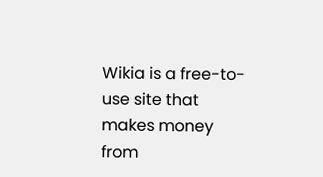Wikia is a free-to-use site that makes money from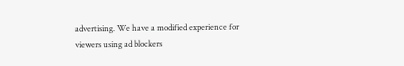advertising. We have a modified experience for viewers using ad blockers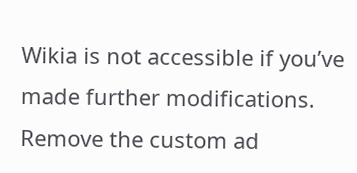Wikia is not accessible if you’ve made further modifications. Remove the custom ad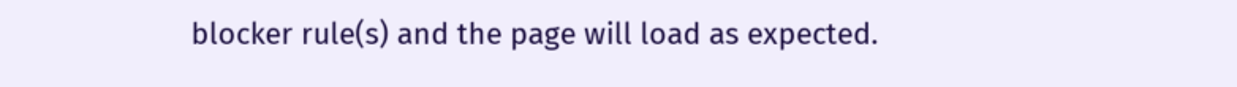blocker rule(s) and the page will load as expected.